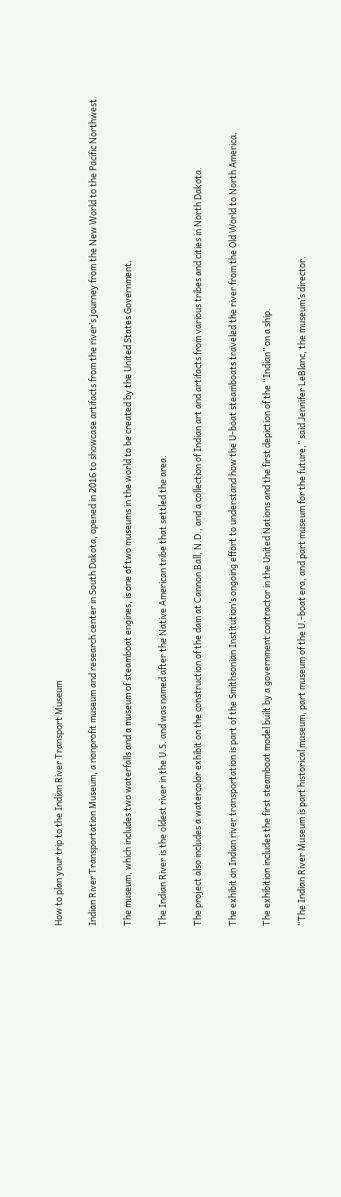How to plan your trip to the Indian River Transport Museum

Indian River Transportation Museum, a nonprofit museum and research center in South Dakota, opened in 2016 to showcase artifacts from the river’s journey from the New World to the Pacific Northwest.

The museum, which includes two waterfalls and a museum of steamboat engines, is one of two museums in the world to be created by the United States Government.

The Indian River is the oldest river in the U.S. and was named after the Native American tribe that settled the area.

The project also includes a watercolor exhibit on the construction of the dam at Cannon Ball, N.D., and a collection of Indian art and artifacts from various tribes and cities in North Dakota.

The exhibit on Indian river transportation is part of the Smithsonian Institution’s ongoing effort to understand how the U-boat steamboats traveled the river from the Old World to North America.

The exhibition includes the first steamboat model built by a government contractor in the United Nations and the first depiction of the “Indian” on a ship.

“The Indian River Museum is part historical museum, part museum of the U.-boat era, and part museum for the future,” said Jennifer LeBlanc, the museum’s director.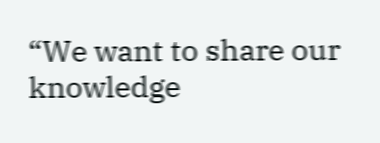“We want to share our knowledge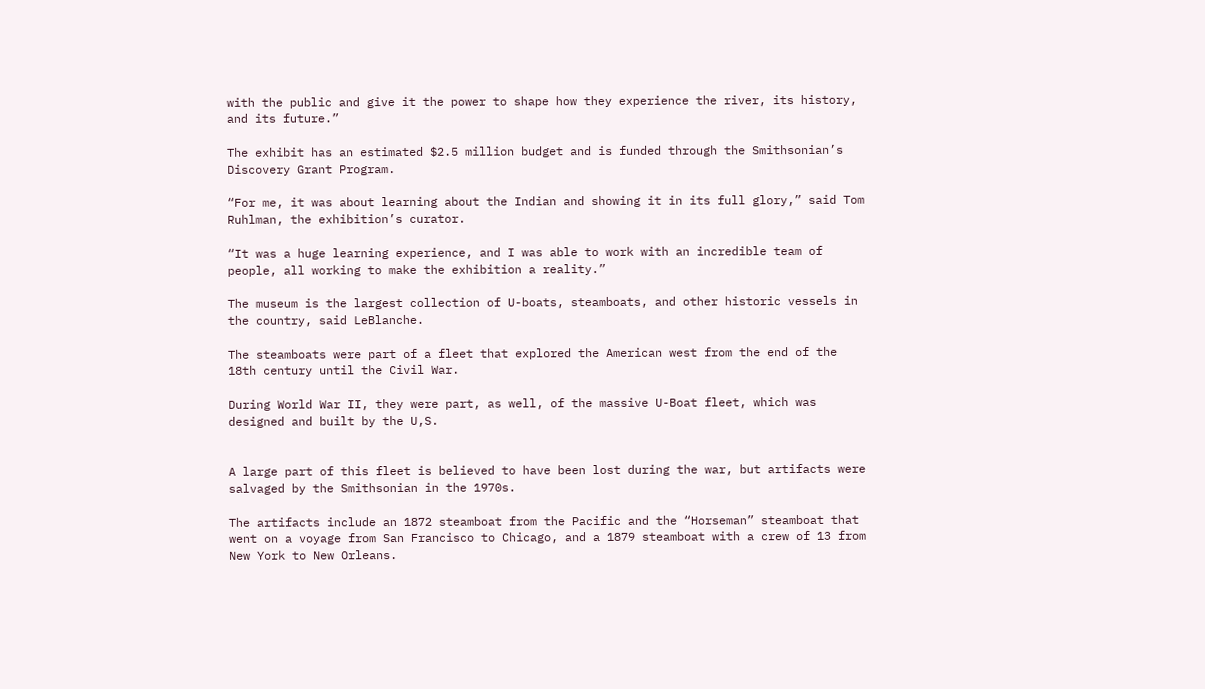with the public and give it the power to shape how they experience the river, its history, and its future.”

The exhibit has an estimated $2.5 million budget and is funded through the Smithsonian’s Discovery Grant Program.

“For me, it was about learning about the Indian and showing it in its full glory,” said Tom Ruhlman, the exhibition’s curator.

“It was a huge learning experience, and I was able to work with an incredible team of people, all working to make the exhibition a reality.”

The museum is the largest collection of U-boats, steamboats, and other historic vessels in the country, said LeBlanche.

The steamboats were part of a fleet that explored the American west from the end of the 18th century until the Civil War.

During World War II, they were part, as well, of the massive U-Boat fleet, which was designed and built by the U,S.


A large part of this fleet is believed to have been lost during the war, but artifacts were salvaged by the Smithsonian in the 1970s.

The artifacts include an 1872 steamboat from the Pacific and the “Horseman” steamboat that went on a voyage from San Francisco to Chicago, and a 1879 steamboat with a crew of 13 from New York to New Orleans.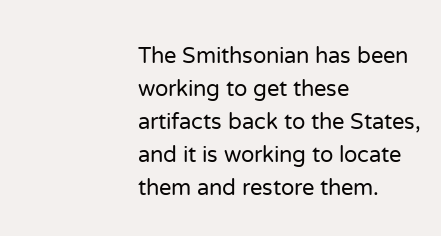The Smithsonian has been working to get these artifacts back to the States, and it is working to locate them and restore them.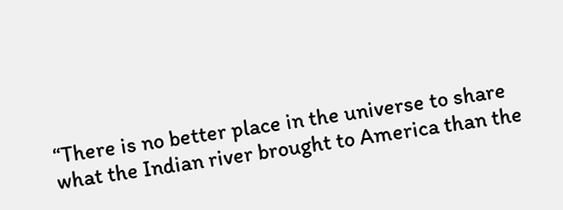“There is no better place in the universe to share what the Indian river brought to America than the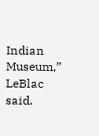Indian Museum,” LeBlac said.